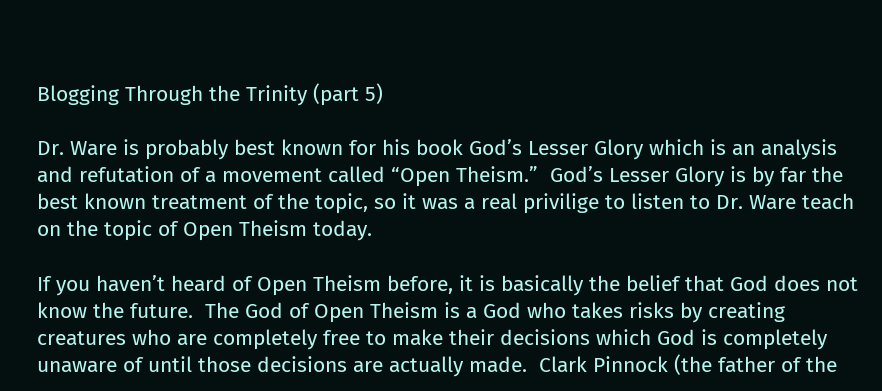Blogging Through the Trinity (part 5)

Dr. Ware is probably best known for his book God’s Lesser Glory which is an analysis and refutation of a movement called “Open Theism.”  God’s Lesser Glory is by far the best known treatment of the topic, so it was a real privilige to listen to Dr. Ware teach on the topic of Open Theism today.

If you haven’t heard of Open Theism before, it is basically the belief that God does not know the future.  The God of Open Theism is a God who takes risks by creating creatures who are completely free to make their decisions which God is completely unaware of until those decisions are actually made.  Clark Pinnock (the father of the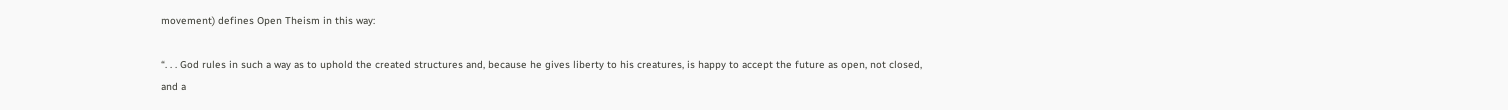movement) defines Open Theism in this way:

“. . . God rules in such a way as to uphold the created structures and, because he gives liberty to his creatures, is happy to accept the future as open, not closed, and a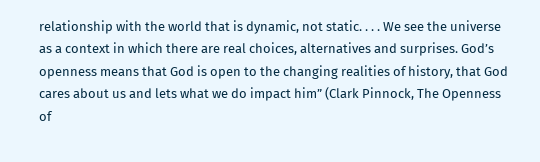relationship with the world that is dynamic, not static. . . . We see the universe as a context in which there are real choices, alternatives and surprises. God’s openness means that God is open to the changing realities of history, that God cares about us and lets what we do impact him” (Clark Pinnock, The Openness of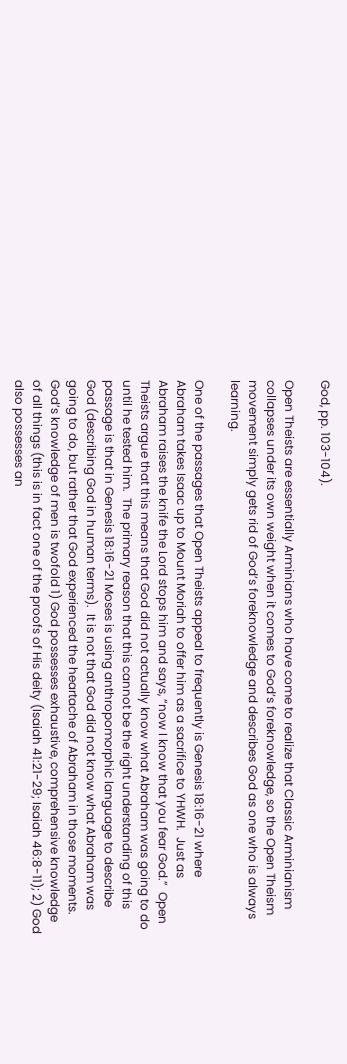God, pp. 103-104).

Open Theists are essentially Arminians who have come to realize that Classic Arminianism collapses under its own weight when it comes to God’s foreknowledge, so the Open Theism movement simply gets rid of God’s foreknowledge and describes God as one who is always learning.

One of the passages that Open Theists appeal to frequently is Genesis 18:16-21 where Abraham takes Isaac up to Mount Moriah to offer him as a sacrifice to YHWH.  Just as Abraham raises the knife the Lord stops him and says, “now I know that you fear God.”  Open Theists argue that this means that God did not actually know what Abraham was going to do until he tested him.  The primary reason that this cannot be the right understanding of this passage is that in Genesis 18:16-21 Moses is using anthropomorphic language to describe God (describing God in human terms).  It is not that God did not know what Abraham was going to do, but rather that God experienced the heartache of Abraham in those moments.  God’s knowledge of men is twofold 1) God possesses exhaustive, comprehensive knowledge of all things (this is in fact one of the proofs of His deity (Isaiah 41:21-29; Isaiah 46:8-11); 2) God also possesses an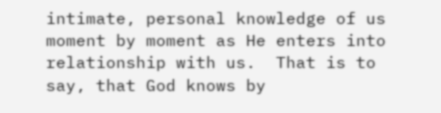intimate, personal knowledge of us moment by moment as He enters into relationship with us.  That is to say, that God knows by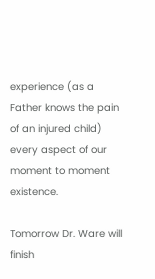experience (as a Father knows the pain of an injured child) every aspect of our moment to moment existence.

Tomorrow Dr. Ware will finish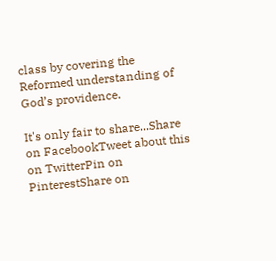class by covering the Reformed understanding of God’s providence.

It's only fair to share...Share on FacebookTweet about this on TwitterPin on PinterestShare on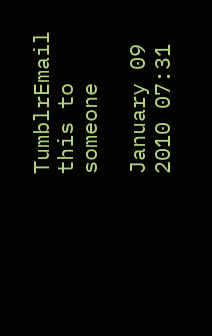TumblrEmail this to someone

January 09 2010 07:31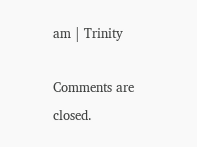am | Trinity

Comments are closed.